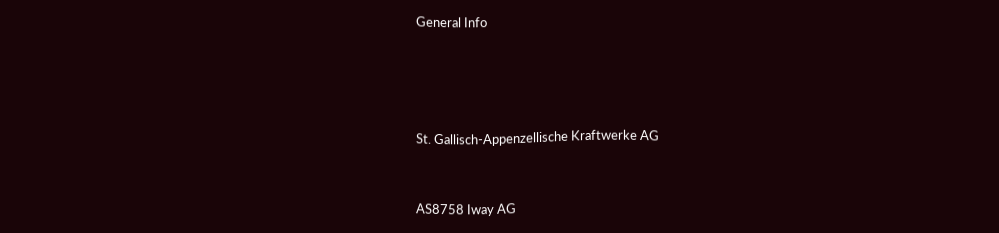General Info




St. Gallisch-Appenzellische Kraftwerke AG


AS8758 Iway AG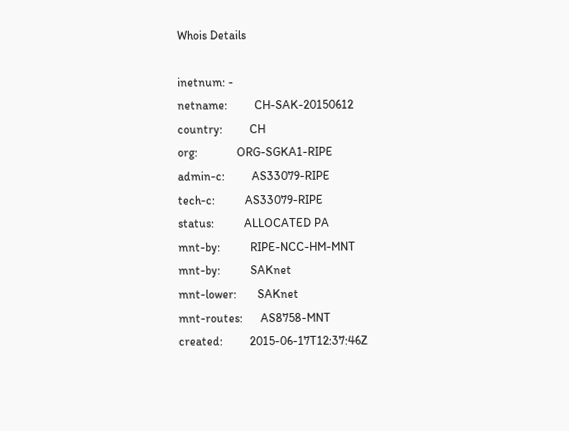Whois Details

inetnum: -
netname:         CH-SAK-20150612
country:         CH
org:             ORG-SGKA1-RIPE
admin-c:         AS33079-RIPE
tech-c:          AS33079-RIPE
status:          ALLOCATED PA
mnt-by:          RIPE-NCC-HM-MNT
mnt-by:          SAKnet
mnt-lower:       SAKnet
mnt-routes:      AS8758-MNT
created:         2015-06-17T12:37:46Z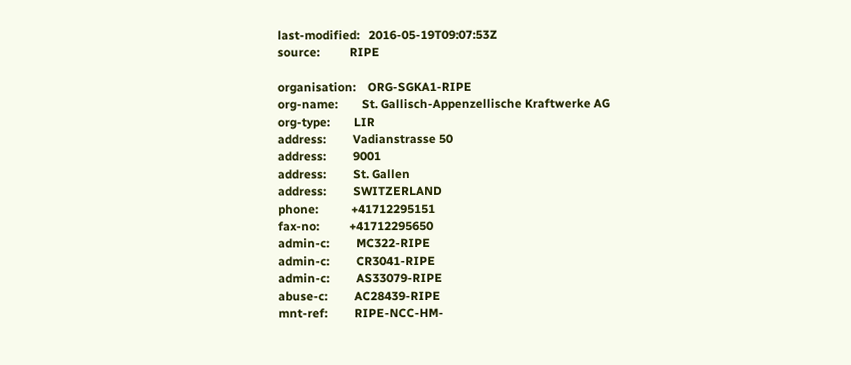last-modified:   2016-05-19T09:07:53Z
source:          RIPE

organisation:    ORG-SGKA1-RIPE
org-name:        St. Gallisch-Appenzellische Kraftwerke AG
org-type:        LIR
address:         Vadianstrasse 50
address:         9001
address:         St. Gallen
address:         SWITZERLAND
phone:           +41712295151
fax-no:          +41712295650
admin-c:         MC322-RIPE
admin-c:         CR3041-RIPE
admin-c:         AS33079-RIPE
abuse-c:         AC28439-RIPE
mnt-ref:         RIPE-NCC-HM-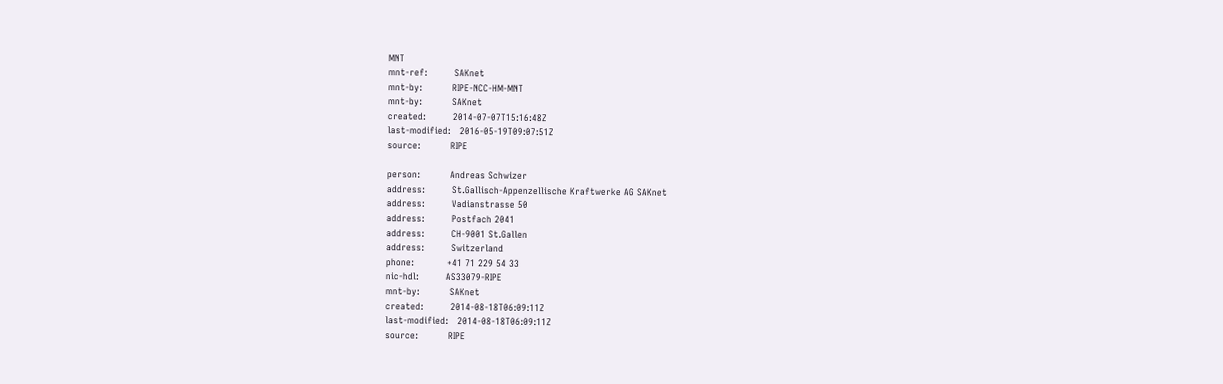MNT
mnt-ref:         SAKnet
mnt-by:          RIPE-NCC-HM-MNT
mnt-by:          SAKnet
created:         2014-07-07T15:16:48Z
last-modified:   2016-05-19T09:07:51Z
source:          RIPE

person:          Andreas Schwizer
address:         St.Gallisch-Appenzellische Kraftwerke AG SAKnet
address:         Vadianstrasse 50
address:         Postfach 2041
address:         CH-9001 St.Gallen
address:         Switzerland
phone:           +41 71 229 54 33
nic-hdl:         AS33079-RIPE
mnt-by:          SAKnet
created:         2014-08-18T06:09:11Z
last-modified:   2014-08-18T06:09:11Z
source:          RIPE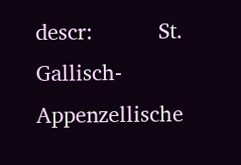descr:           St. Gallisch-Appenzellische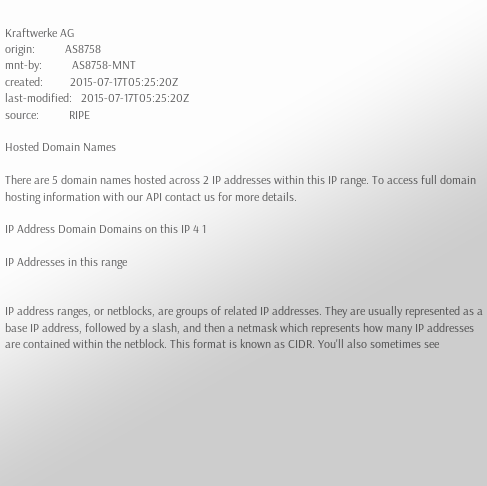Kraftwerke AG
origin:          AS8758
mnt-by:          AS8758-MNT
created:         2015-07-17T05:25:20Z
last-modified:   2015-07-17T05:25:20Z
source:          RIPE

Hosted Domain Names

There are 5 domain names hosted across 2 IP addresses within this IP range. To access full domain hosting information with our API contact us for more details.

IP Address Domain Domains on this IP 4 1

IP Addresses in this range


IP address ranges, or netblocks, are groups of related IP addresses. They are usually represented as a base IP address, followed by a slash, and then a netmask which represents how many IP addresses are contained within the netblock. This format is known as CIDR. You'll also sometimes see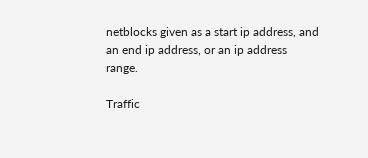netblocks given as a start ip address, and an end ip address, or an ip address range.

Traffic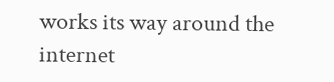works its way around the internet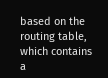based on the routing table, which contains a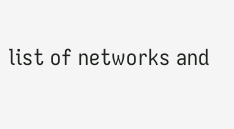list of networks and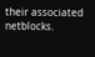their associated netblocks.